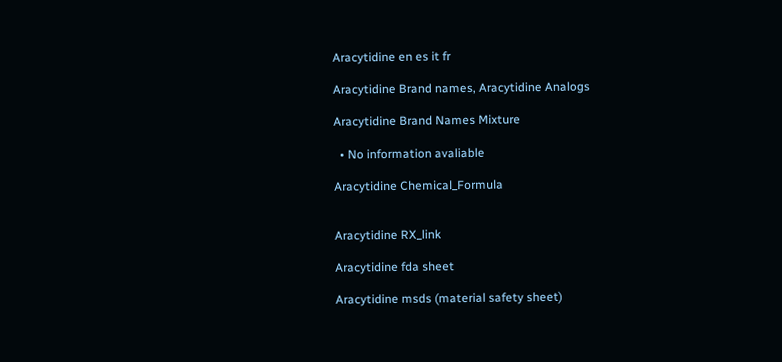Aracytidine en es it fr

Aracytidine Brand names, Aracytidine Analogs

Aracytidine Brand Names Mixture

  • No information avaliable

Aracytidine Chemical_Formula


Aracytidine RX_link

Aracytidine fda sheet

Aracytidine msds (material safety sheet)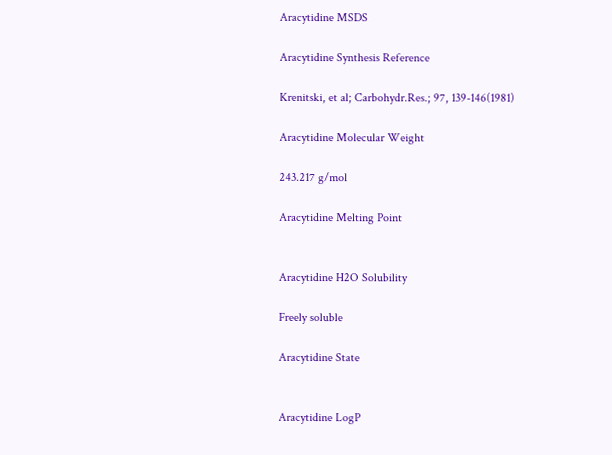Aracytidine MSDS

Aracytidine Synthesis Reference

Krenitski, et al; Carbohydr.Res.; 97, 139-146(1981)

Aracytidine Molecular Weight

243.217 g/mol

Aracytidine Melting Point


Aracytidine H2O Solubility

Freely soluble

Aracytidine State


Aracytidine LogP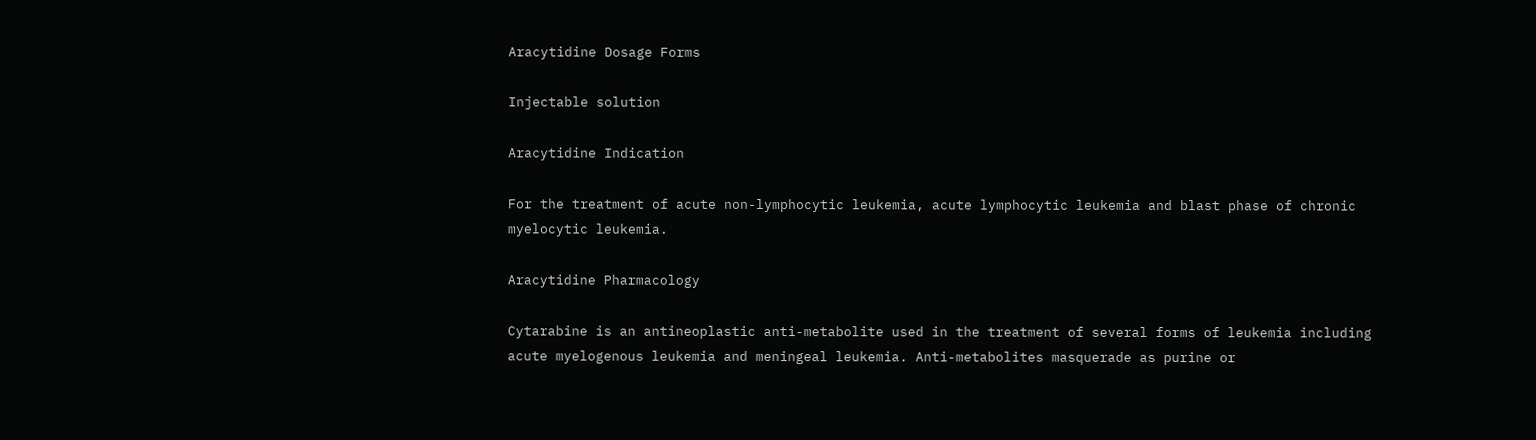Aracytidine Dosage Forms

Injectable solution

Aracytidine Indication

For the treatment of acute non-lymphocytic leukemia, acute lymphocytic leukemia and blast phase of chronic myelocytic leukemia.

Aracytidine Pharmacology

Cytarabine is an antineoplastic anti-metabolite used in the treatment of several forms of leukemia including acute myelogenous leukemia and meningeal leukemia. Anti-metabolites masquerade as purine or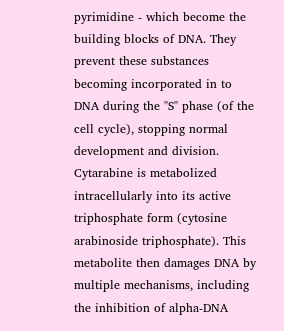pyrimidine - which become the building blocks of DNA. They prevent these substances becoming incorporated in to DNA during the "S" phase (of the cell cycle), stopping normal development and division. Cytarabine is metabolized intracellularly into its active triphosphate form (cytosine arabinoside triphosphate). This metabolite then damages DNA by multiple mechanisms, including the inhibition of alpha-DNA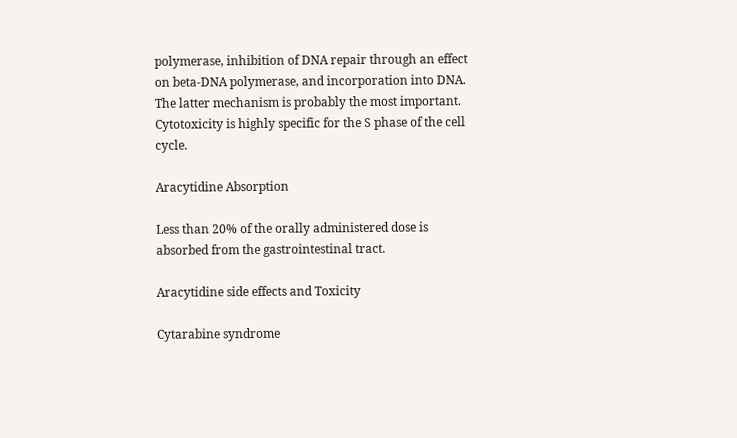polymerase, inhibition of DNA repair through an effect on beta-DNA polymerase, and incorporation into DNA. The latter mechanism is probably the most important. Cytotoxicity is highly specific for the S phase of the cell cycle.

Aracytidine Absorption

Less than 20% of the orally administered dose is absorbed from the gastrointestinal tract.

Aracytidine side effects and Toxicity

Cytarabine syndrome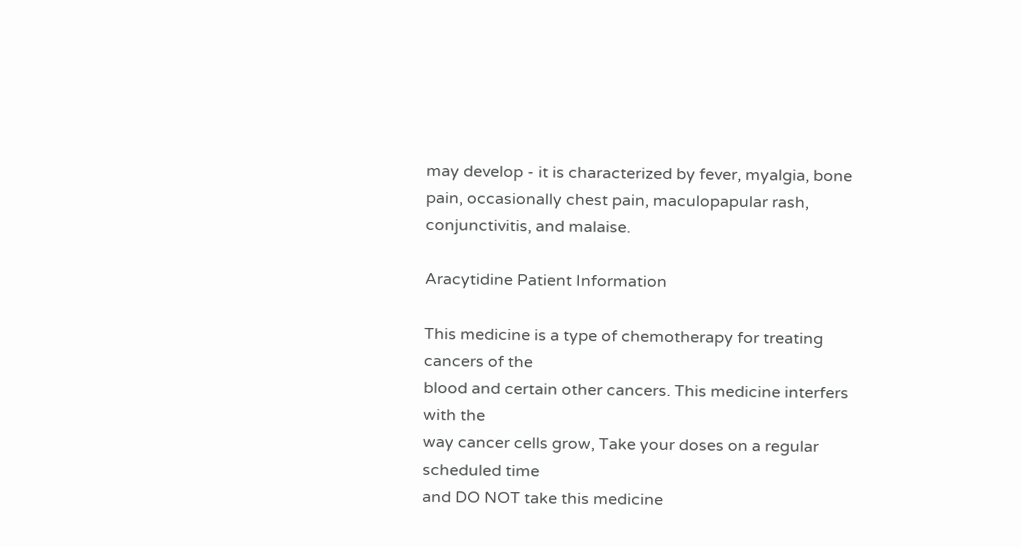may develop - it is characterized by fever, myalgia, bone pain, occasionally chest pain, maculopapular rash, conjunctivitis, and malaise.

Aracytidine Patient Information

This medicine is a type of chemotherapy for treating cancers of the
blood and certain other cancers. This medicine interfers with the
way cancer cells grow, Take your doses on a regular scheduled time
and DO NOT take this medicine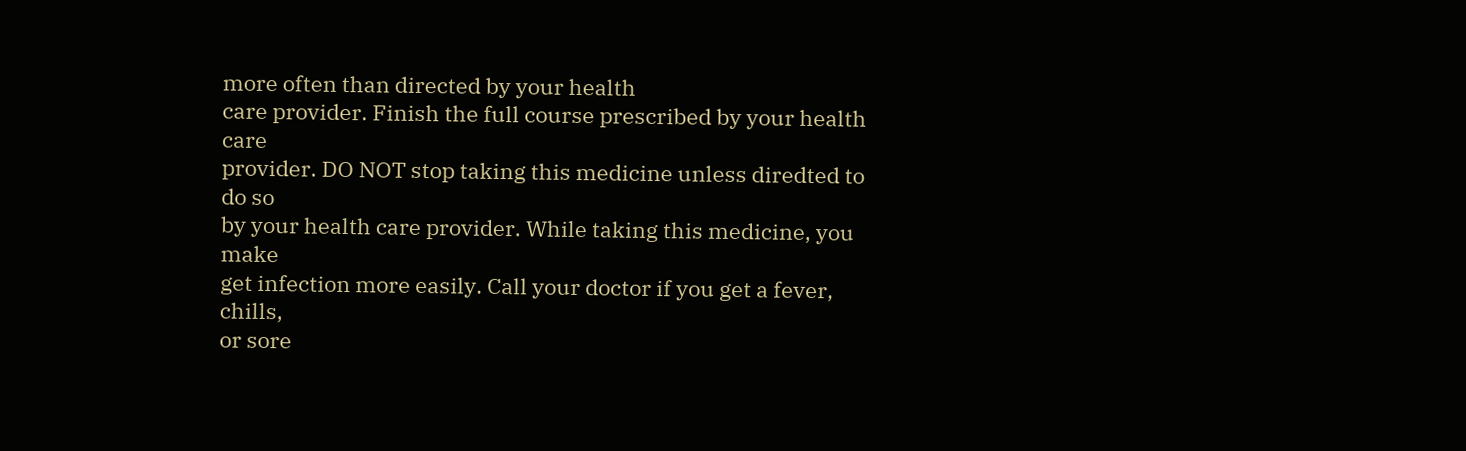more often than directed by your health
care provider. Finish the full course prescribed by your health care
provider. DO NOT stop taking this medicine unless diredted to do so
by your health care provider. While taking this medicine, you make
get infection more easily. Call your doctor if you get a fever, chills,
or sore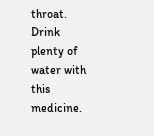throat. Drink plenty of water with this medicine.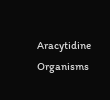Aracytidine Organisms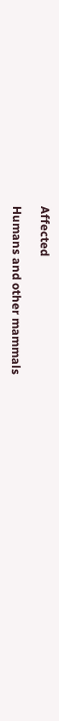Affected

Humans and other mammals